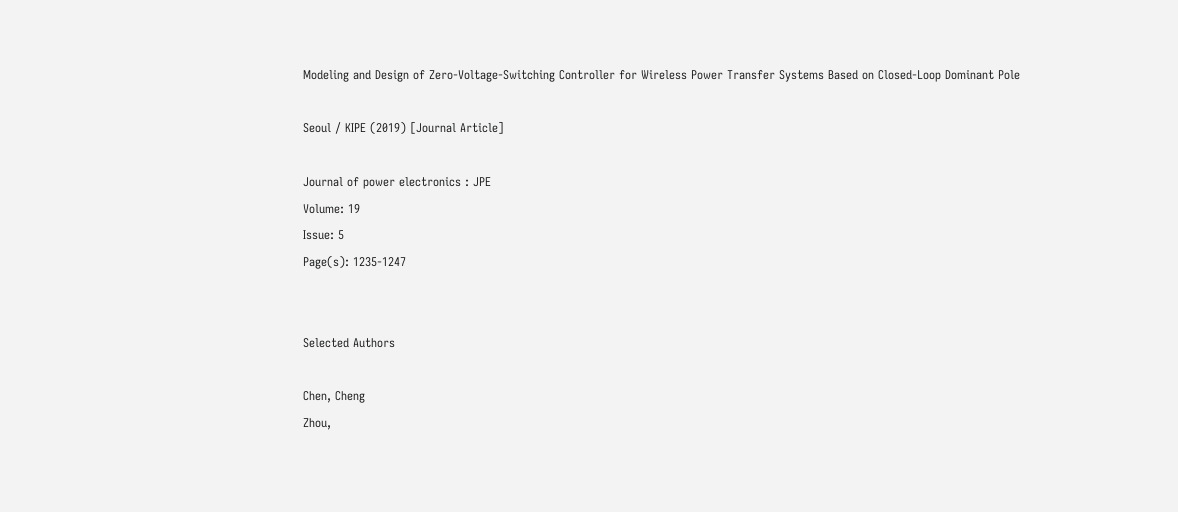Modeling and Design of Zero-Voltage-Switching Controller for Wireless Power Transfer Systems Based on Closed-Loop Dominant Pole

Seoul / KIPE (2019) [Journal Article]

Journal of power electronics : JPE
Volume: 19
Issue: 5
Page(s): 1235-1247


Selected Authors

Chen, Cheng
Zhou,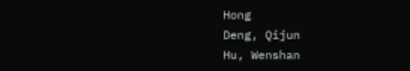Hong
Deng, Qijun
Hu, Wenshan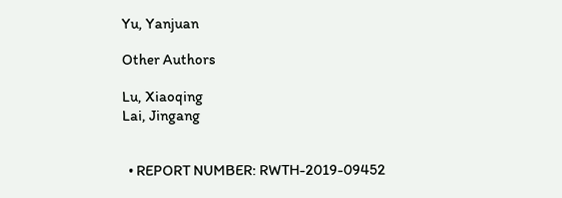Yu, Yanjuan

Other Authors

Lu, Xiaoqing
Lai, Jingang


  • REPORT NUMBER: RWTH-2019-09452